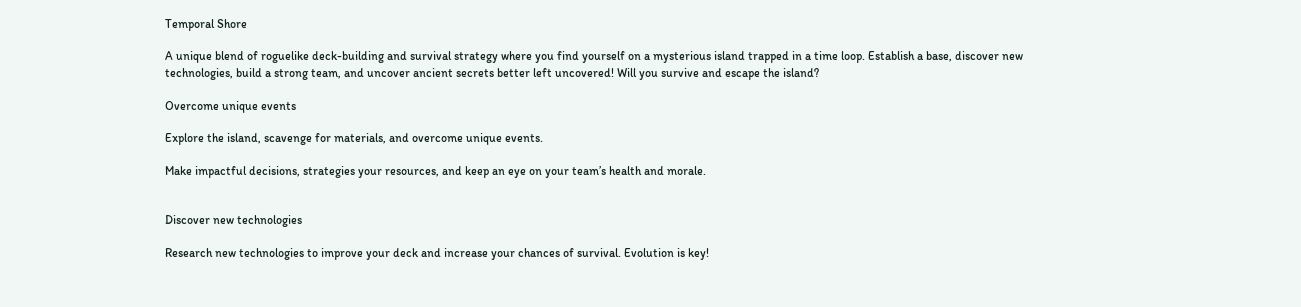Temporal Shore

A unique blend of roguelike deck-building and survival strategy where you find yourself on a mysterious island trapped in a time loop. Establish a base, discover new technologies, build a strong team, and uncover ancient secrets better left uncovered! Will you survive and escape the island?

Overcome unique events

Explore the island, scavenge for materials, and overcome unique events.

Make impactful decisions, strategies your resources, and keep an eye on your team’s health and morale.


Discover new technologies

Research new technologies to improve your deck and increase your chances of survival. Evolution is key!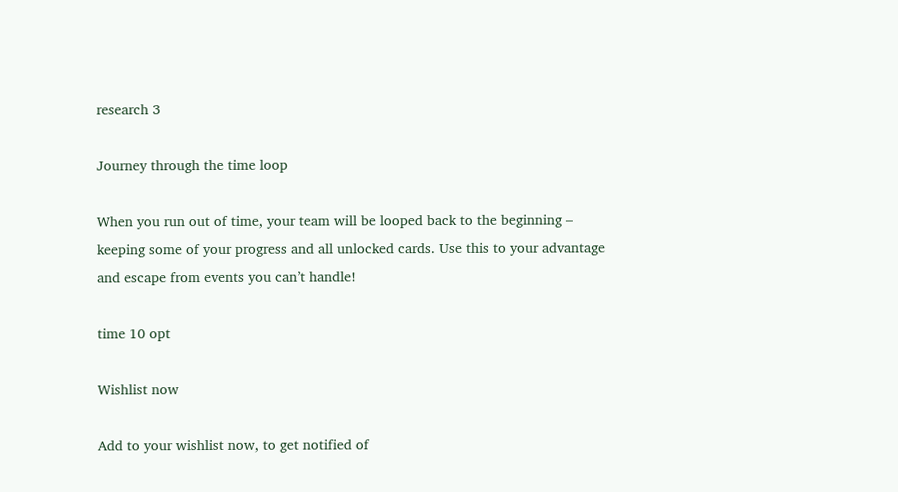research 3

Journey through the time loop

When you run out of time, your team will be looped back to the beginning – keeping some of your progress and all unlocked cards. Use this to your advantage and escape from events you can’t handle!

time 10 opt

Wishlist now

Add to your wishlist now, to get notified of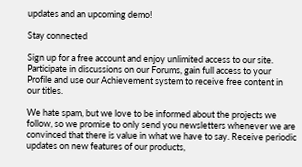updates and an upcoming demo!

Stay connected

Sign up for a free account and enjoy unlimited access to our site. Participate in discussions on our Forums, gain full access to your Profile and use our Achievement system to receive free content in our titles.

We hate spam, but we love to be informed about the projects we follow, so we promise to only send you newsletters whenever we are convinced that there is value in what we have to say. Receive periodic updates on new features of our products,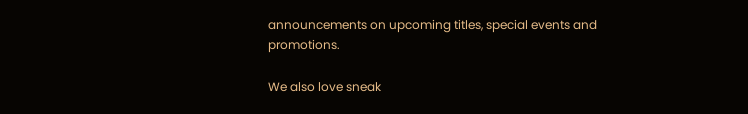announcements on upcoming titles, special events and promotions.

We also love sneak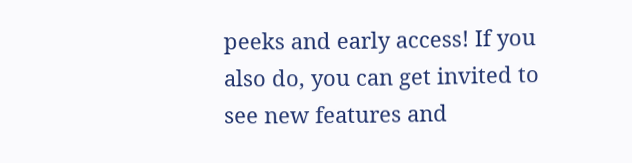peeks and early access! If you also do, you can get invited to see new features and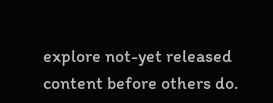explore not-yet released content before others do.